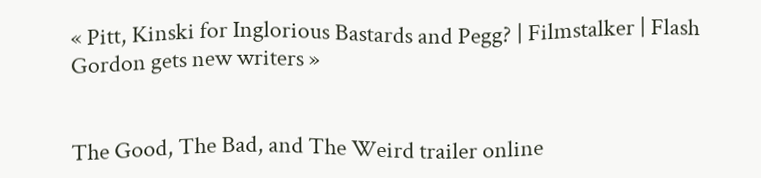« Pitt, Kinski for Inglorious Bastards and Pegg? | Filmstalker | Flash Gordon gets new writers »


The Good, The Bad, and The Weird trailer online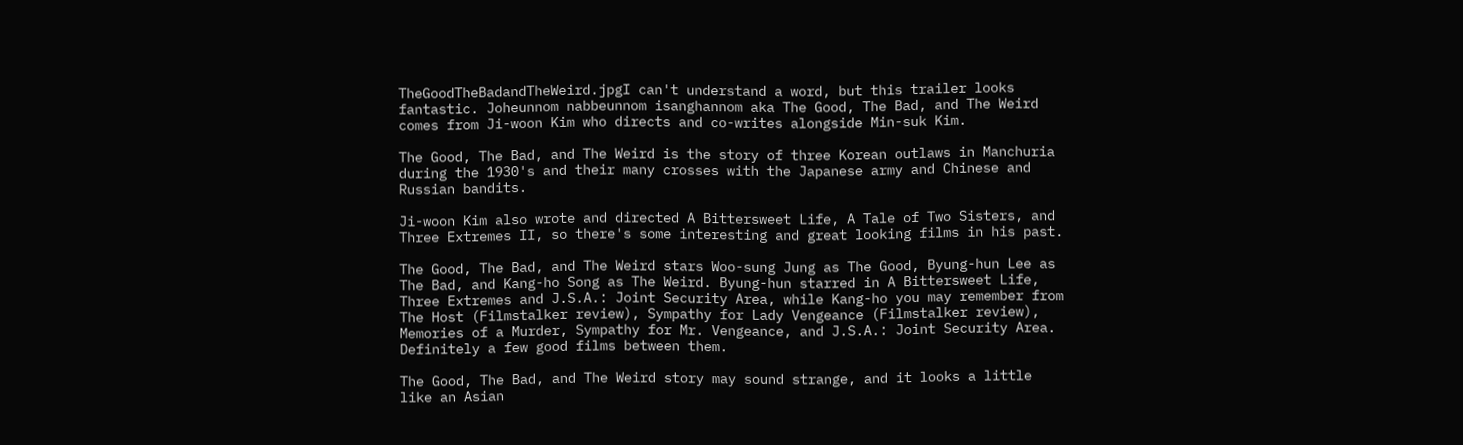TheGoodTheBadandTheWeird.jpgI can't understand a word, but this trailer looks fantastic. Joheunnom nabbeunnom isanghannom aka The Good, The Bad, and The Weird comes from Ji-woon Kim who directs and co-writes alongside Min-suk Kim.

The Good, The Bad, and The Weird is the story of three Korean outlaws in Manchuria during the 1930's and their many crosses with the Japanese army and Chinese and Russian bandits.

Ji-woon Kim also wrote and directed A Bittersweet Life, A Tale of Two Sisters, and Three Extremes II, so there's some interesting and great looking films in his past.

The Good, The Bad, and The Weird stars Woo-sung Jung as The Good, Byung-hun Lee as The Bad, and Kang-ho Song as The Weird. Byung-hun starred in A Bittersweet Life, Three Extremes and J.S.A.: Joint Security Area, while Kang-ho you may remember from The Host (Filmstalker review), Sympathy for Lady Vengeance (Filmstalker review), Memories of a Murder, Sympathy for Mr. Vengeance, and J.S.A.: Joint Security Area. Definitely a few good films between them.

The Good, The Bad, and The Weird story may sound strange, and it looks a little like an Asian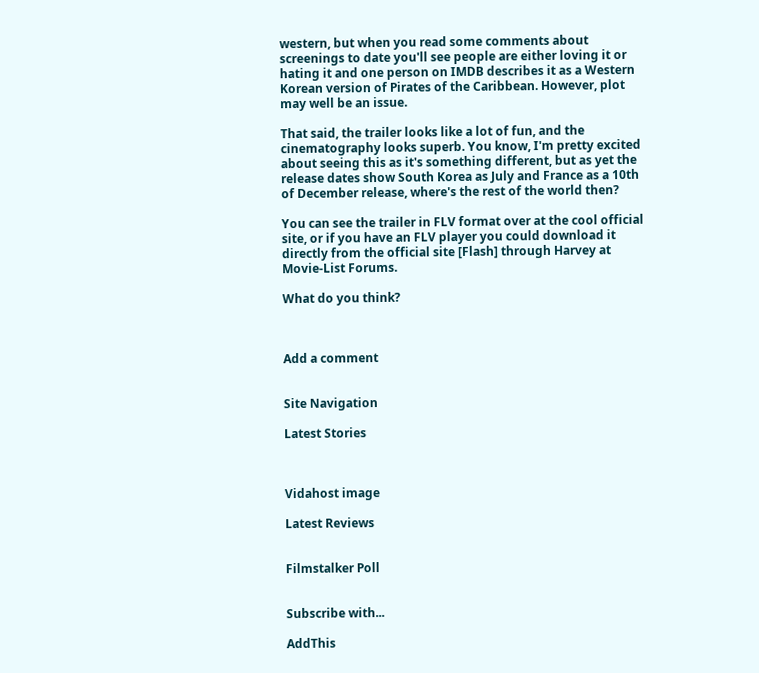western, but when you read some comments about screenings to date you'll see people are either loving it or hating it and one person on IMDB describes it as a Western Korean version of Pirates of the Caribbean. However, plot may well be an issue.

That said, the trailer looks like a lot of fun, and the cinematography looks superb. You know, I'm pretty excited about seeing this as it's something different, but as yet the release dates show South Korea as July and France as a 10th of December release, where's the rest of the world then?

You can see the trailer in FLV format over at the cool official site, or if you have an FLV player you could download it directly from the official site [Flash] through Harvey at Movie-List Forums.

What do you think?



Add a comment


Site Navigation

Latest Stories



Vidahost image

Latest Reviews


Filmstalker Poll


Subscribe with...

AddThis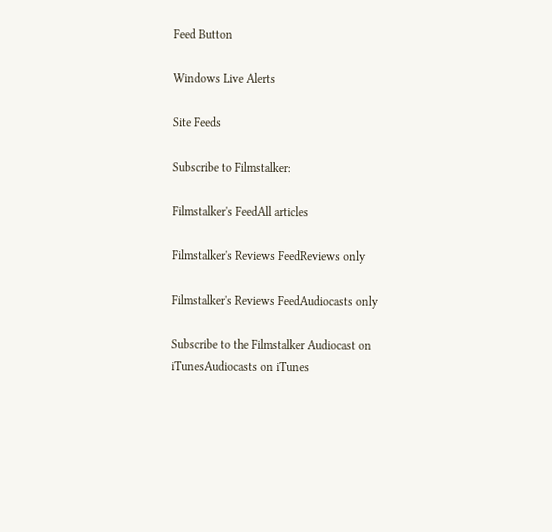Feed Button

Windows Live Alerts

Site Feeds

Subscribe to Filmstalker:

Filmstalker's FeedAll articles

Filmstalker's Reviews FeedReviews only

Filmstalker's Reviews FeedAudiocasts only

Subscribe to the Filmstalker Audiocast on iTunesAudiocasts on iTunes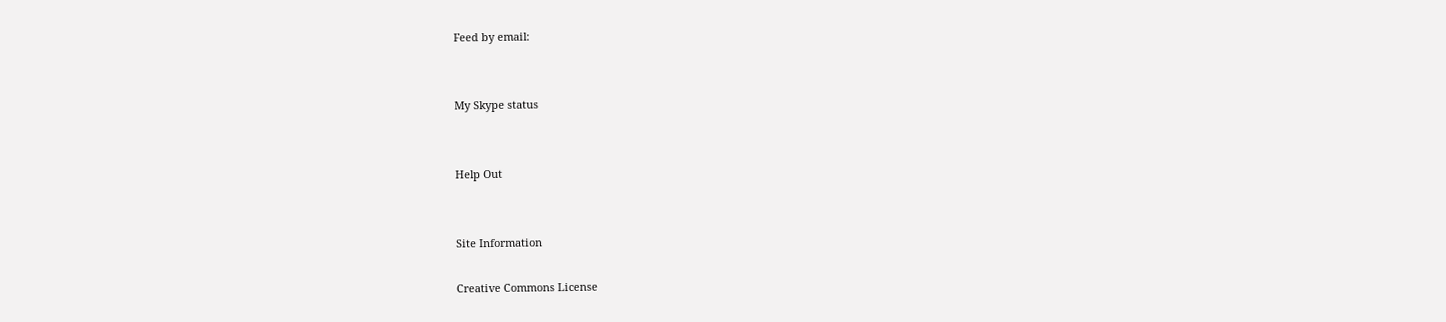Feed by email:


My Skype status


Help Out


Site Information

Creative Commons License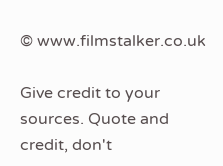© www.filmstalker.co.uk

Give credit to your sources. Quote and credit, don't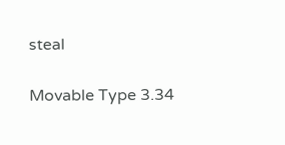steal

Movable Type 3.34